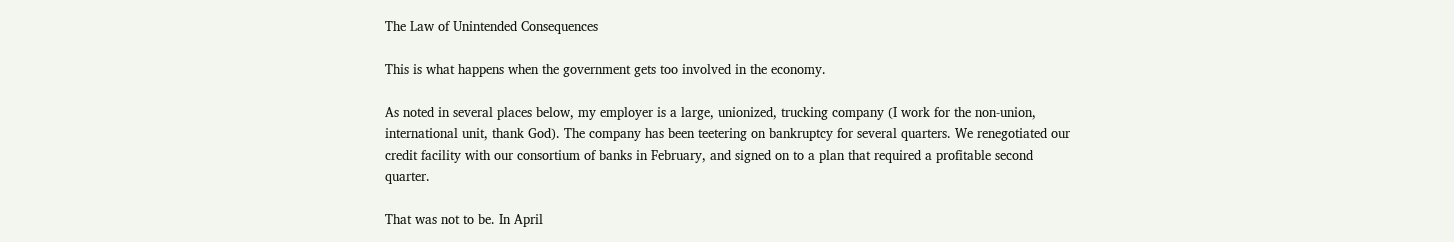The Law of Unintended Consequences

This is what happens when the government gets too involved in the economy.

As noted in several places below, my employer is a large, unionized, trucking company (I work for the non-union, international unit, thank God). The company has been teetering on bankruptcy for several quarters. We renegotiated our credit facility with our consortium of banks in February, and signed on to a plan that required a profitable second quarter.

That was not to be. In April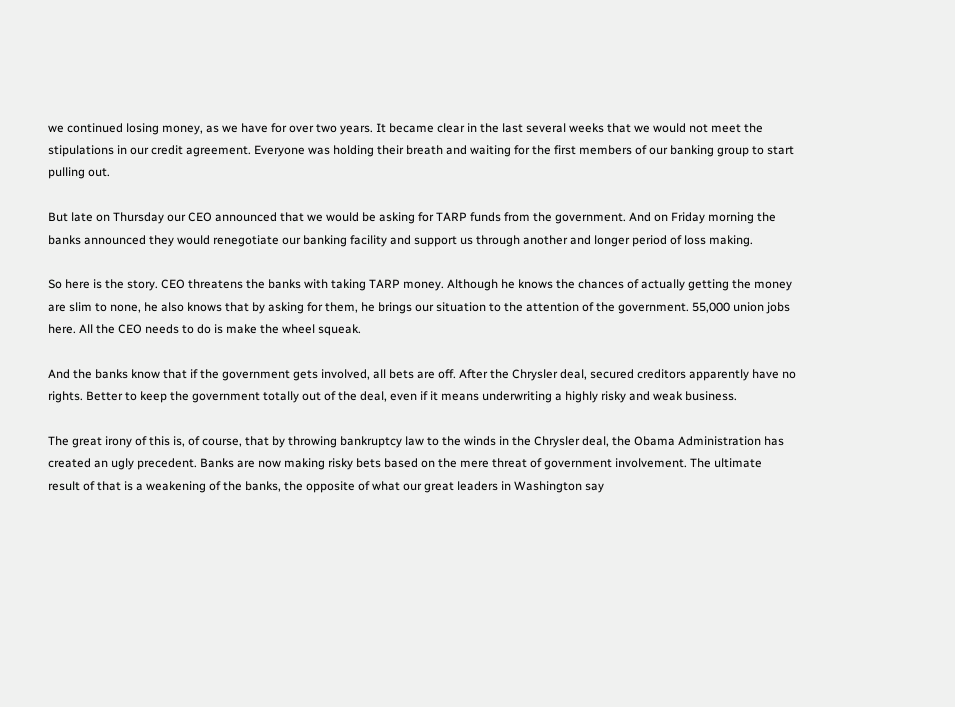we continued losing money, as we have for over two years. It became clear in the last several weeks that we would not meet the stipulations in our credit agreement. Everyone was holding their breath and waiting for the first members of our banking group to start pulling out.

But late on Thursday our CEO announced that we would be asking for TARP funds from the government. And on Friday morning the banks announced they would renegotiate our banking facility and support us through another and longer period of loss making.

So here is the story. CEO threatens the banks with taking TARP money. Although he knows the chances of actually getting the money are slim to none, he also knows that by asking for them, he brings our situation to the attention of the government. 55,000 union jobs here. All the CEO needs to do is make the wheel squeak.

And the banks know that if the government gets involved, all bets are off. After the Chrysler deal, secured creditors apparently have no rights. Better to keep the government totally out of the deal, even if it means underwriting a highly risky and weak business.

The great irony of this is, of course, that by throwing bankruptcy law to the winds in the Chrysler deal, the Obama Administration has created an ugly precedent. Banks are now making risky bets based on the mere threat of government involvement. The ultimate result of that is a weakening of the banks, the opposite of what our great leaders in Washington say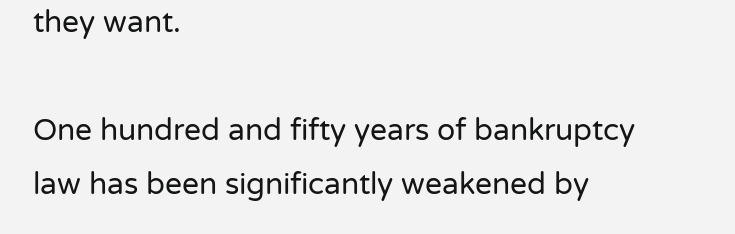they want.

One hundred and fifty years of bankruptcy law has been significantly weakened by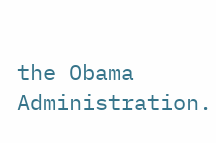the Obama Administration.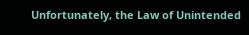Unfortunately, the Law of Unintended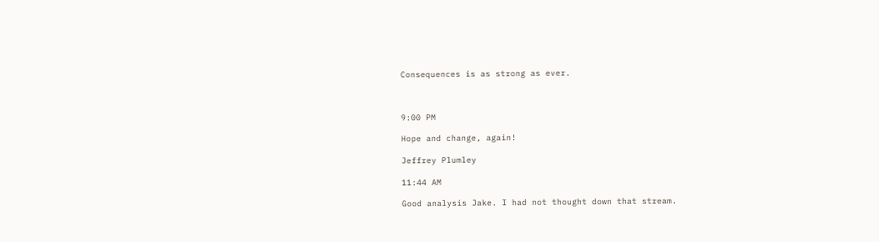Consequences is as strong as ever.



9:00 PM

Hope and change, again!

Jeffrey Plumley

11:44 AM

Good analysis Jake. I had not thought down that stream.